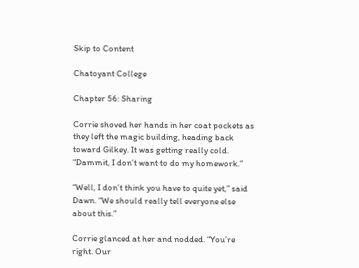Skip to Content

Chatoyant College

Chapter 56: Sharing

Corrie shoved her hands in her coat pockets as they left the magic building, heading back toward Gilkey. It was getting really cold. “Dammit, I don’t want to do my homework.”

“Well, I don’t think you have to quite yet,” said Dawn. “We should really tell everyone else about this.”

Corrie glanced at her and nodded. “You’re right. Our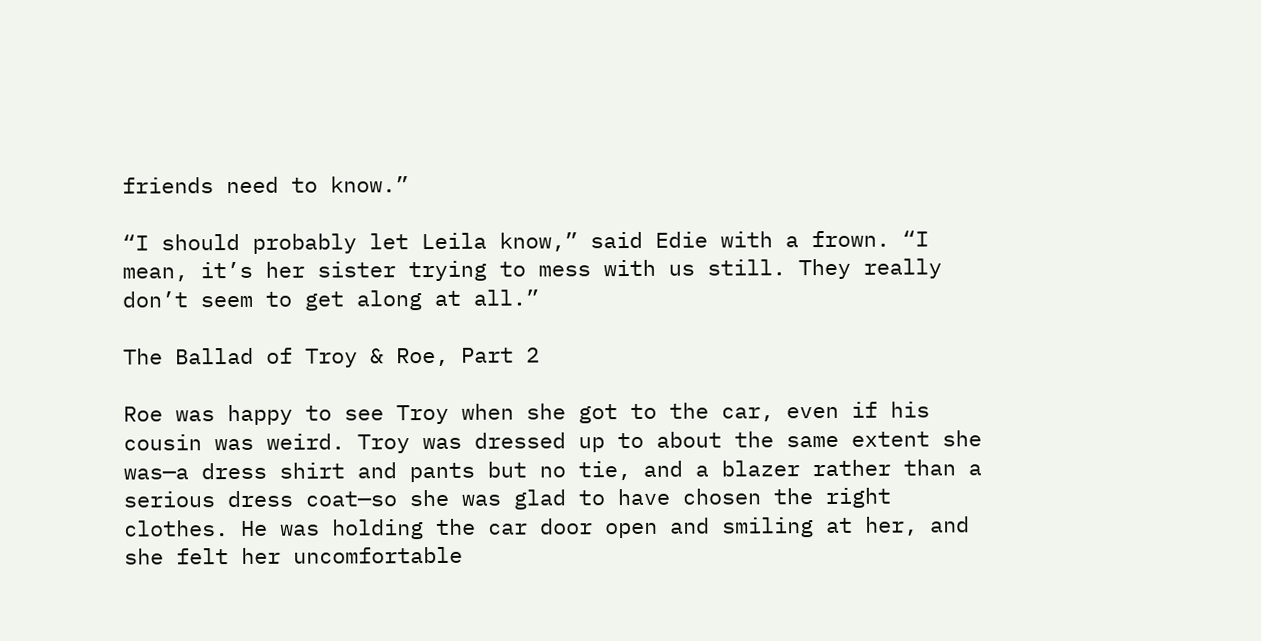friends need to know.”

“I should probably let Leila know,” said Edie with a frown. “I mean, it’s her sister trying to mess with us still. They really don’t seem to get along at all.”

The Ballad of Troy & Roe, Part 2

Roe was happy to see Troy when she got to the car, even if his cousin was weird. Troy was dressed up to about the same extent she was—a dress shirt and pants but no tie, and a blazer rather than a serious dress coat—so she was glad to have chosen the right clothes. He was holding the car door open and smiling at her, and she felt her uncomfortable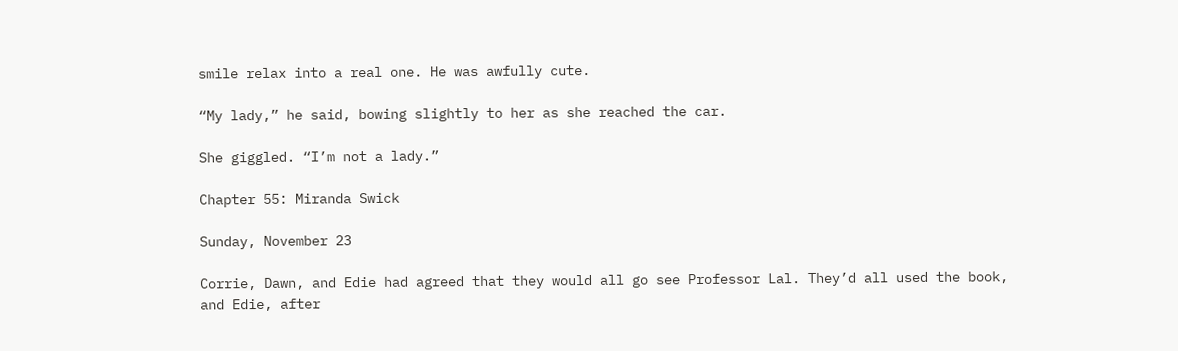smile relax into a real one. He was awfully cute.

“My lady,” he said, bowing slightly to her as she reached the car.

She giggled. “I’m not a lady.”

Chapter 55: Miranda Swick

Sunday, November 23

Corrie, Dawn, and Edie had agreed that they would all go see Professor Lal. They’d all used the book, and Edie, after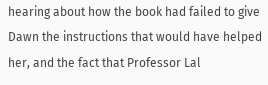hearing about how the book had failed to give Dawn the instructions that would have helped her, and the fact that Professor Lal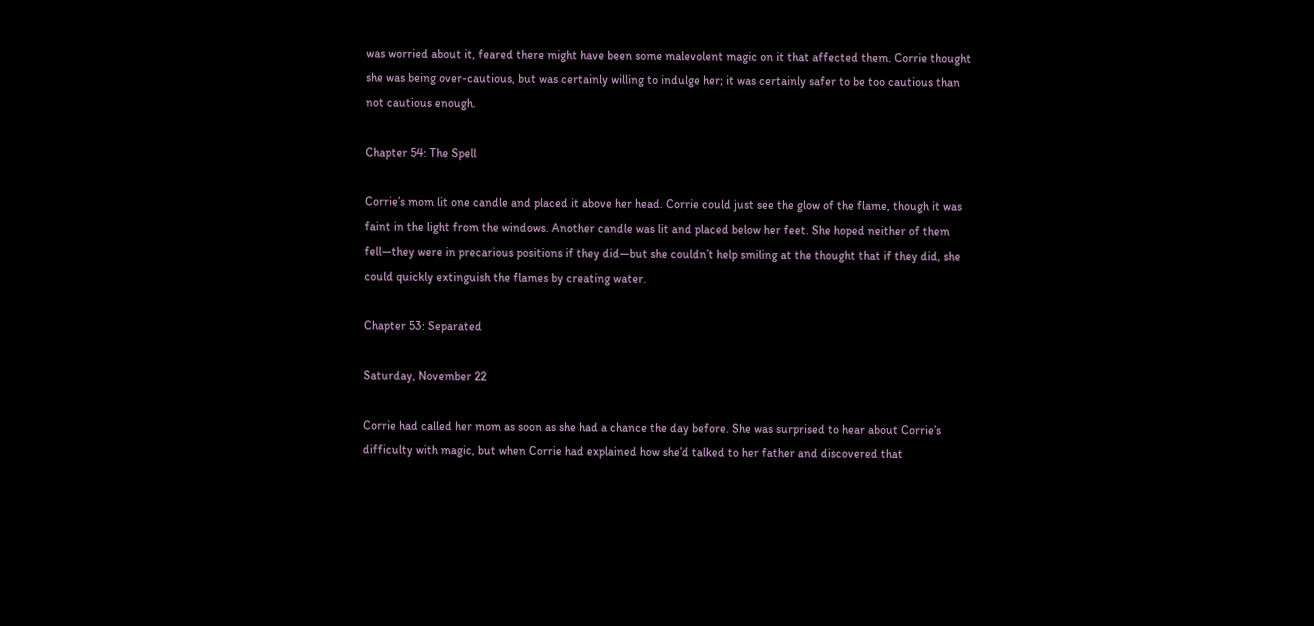was worried about it, feared there might have been some malevolent magic on it that affected them. Corrie thought she was being over-cautious, but was certainly willing to indulge her; it was certainly safer to be too cautious than not cautious enough.

Chapter 54: The Spell

Corrie’s mom lit one candle and placed it above her head. Corrie could just see the glow of the flame, though it was faint in the light from the windows. Another candle was lit and placed below her feet. She hoped neither of them fell—they were in precarious positions if they did—but she couldn’t help smiling at the thought that if they did, she could quickly extinguish the flames by creating water.

Chapter 53: Separated

Saturday, November 22

Corrie had called her mom as soon as she had a chance the day before. She was surprised to hear about Corrie’s difficulty with magic, but when Corrie had explained how she’d talked to her father and discovered that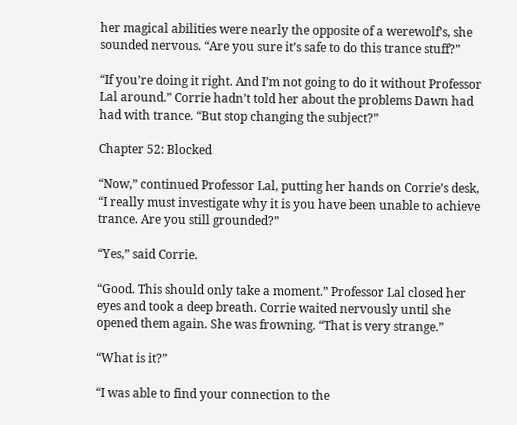her magical abilities were nearly the opposite of a werewolf’s, she sounded nervous. “Are you sure it’s safe to do this trance stuff?”

“If you’re doing it right. And I’m not going to do it without Professor Lal around.” Corrie hadn’t told her about the problems Dawn had had with trance. “But stop changing the subject?”

Chapter 52: Blocked

“Now,” continued Professor Lal, putting her hands on Corrie’s desk, “I really must investigate why it is you have been unable to achieve trance. Are you still grounded?”

“Yes,” said Corrie.

“Good. This should only take a moment.” Professor Lal closed her eyes and took a deep breath. Corrie waited nervously until she opened them again. She was frowning. “That is very strange.”

“What is it?”

“I was able to find your connection to the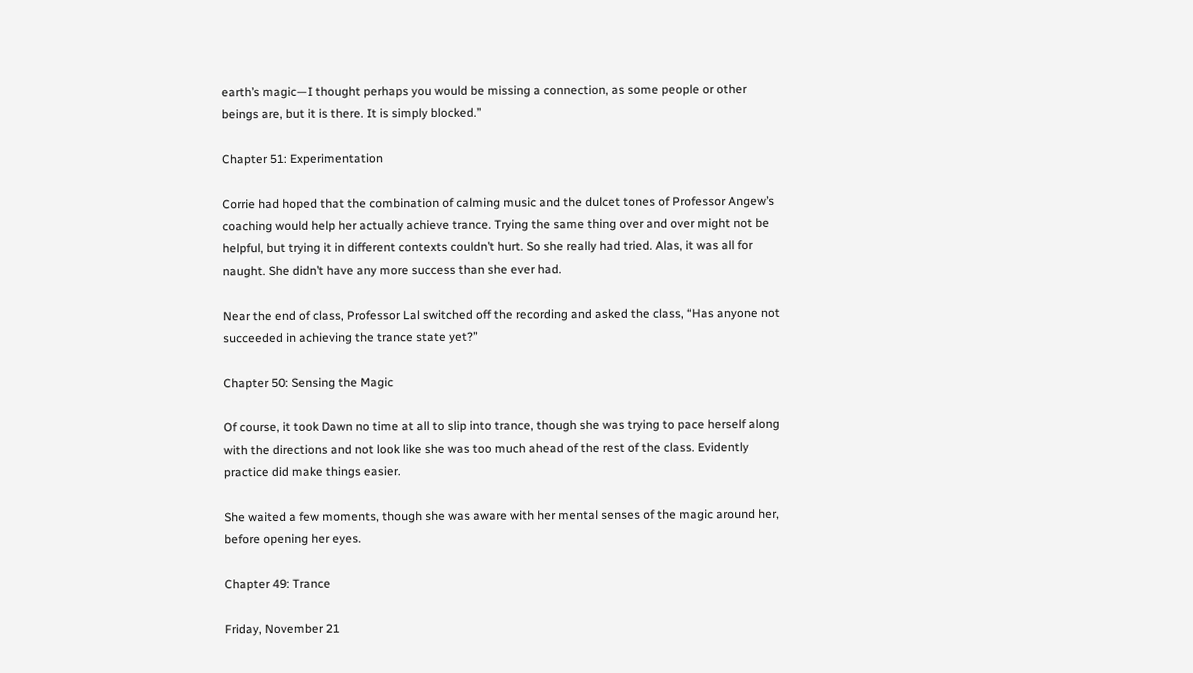earth’s magic—I thought perhaps you would be missing a connection, as some people or other beings are, but it is there. It is simply blocked.”

Chapter 51: Experimentation

Corrie had hoped that the combination of calming music and the dulcet tones of Professor Angew’s coaching would help her actually achieve trance. Trying the same thing over and over might not be helpful, but trying it in different contexts couldn’t hurt. So she really had tried. Alas, it was all for naught. She didn’t have any more success than she ever had.

Near the end of class, Professor Lal switched off the recording and asked the class, “Has anyone not succeeded in achieving the trance state yet?”

Chapter 50: Sensing the Magic

Of course, it took Dawn no time at all to slip into trance, though she was trying to pace herself along with the directions and not look like she was too much ahead of the rest of the class. Evidently practice did make things easier.

She waited a few moments, though she was aware with her mental senses of the magic around her, before opening her eyes.

Chapter 49: Trance

Friday, November 21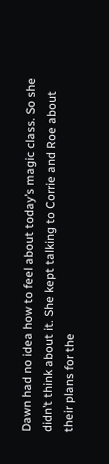Dawn had no idea how to feel about today’s magic class. So she didn’t think about it. She kept talking to Corrie and Roe about their plans for the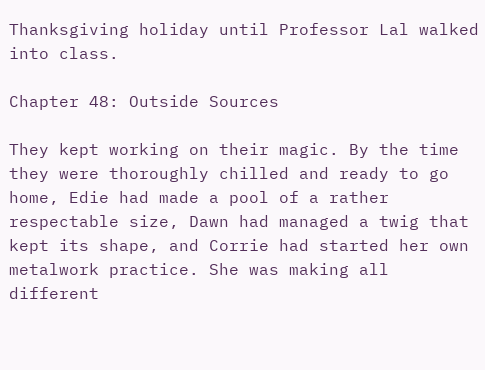Thanksgiving holiday until Professor Lal walked into class.

Chapter 48: Outside Sources

They kept working on their magic. By the time they were thoroughly chilled and ready to go home, Edie had made a pool of a rather respectable size, Dawn had managed a twig that kept its shape, and Corrie had started her own metalwork practice. She was making all different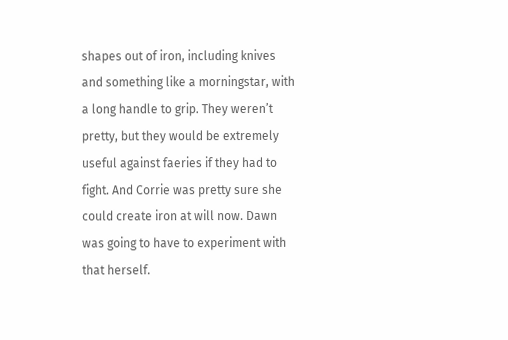shapes out of iron, including knives and something like a morningstar, with a long handle to grip. They weren’t pretty, but they would be extremely useful against faeries if they had to fight. And Corrie was pretty sure she could create iron at will now. Dawn was going to have to experiment with that herself.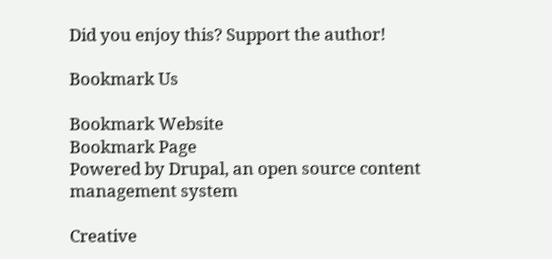Did you enjoy this? Support the author!

Bookmark Us

Bookmark Website
Bookmark Page
Powered by Drupal, an open source content management system

Creative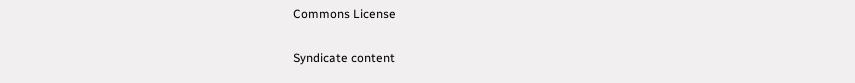Commons License

Syndicate content